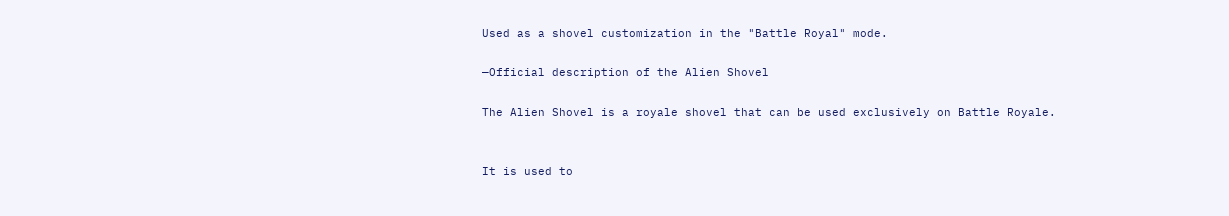Used as a shovel customization in the "Battle Royal" mode.

—Official description of the Alien Shovel

The Alien Shovel is a royale shovel that can be used exclusively on Battle Royale.


It is used to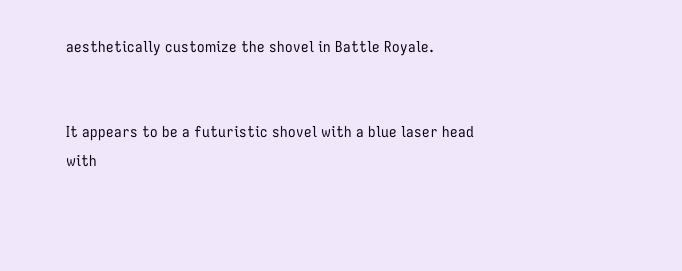aesthetically customize the shovel in Battle Royale.


It appears to be a futuristic shovel with a blue laser head with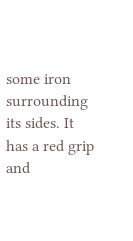some iron surrounding its sides. It has a red grip and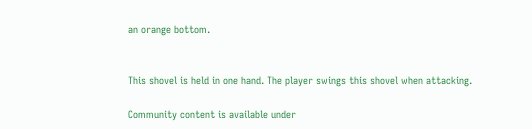an orange bottom.


This shovel is held in one hand. The player swings this shovel when attacking.

Community content is available under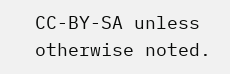CC-BY-SA unless otherwise noted.